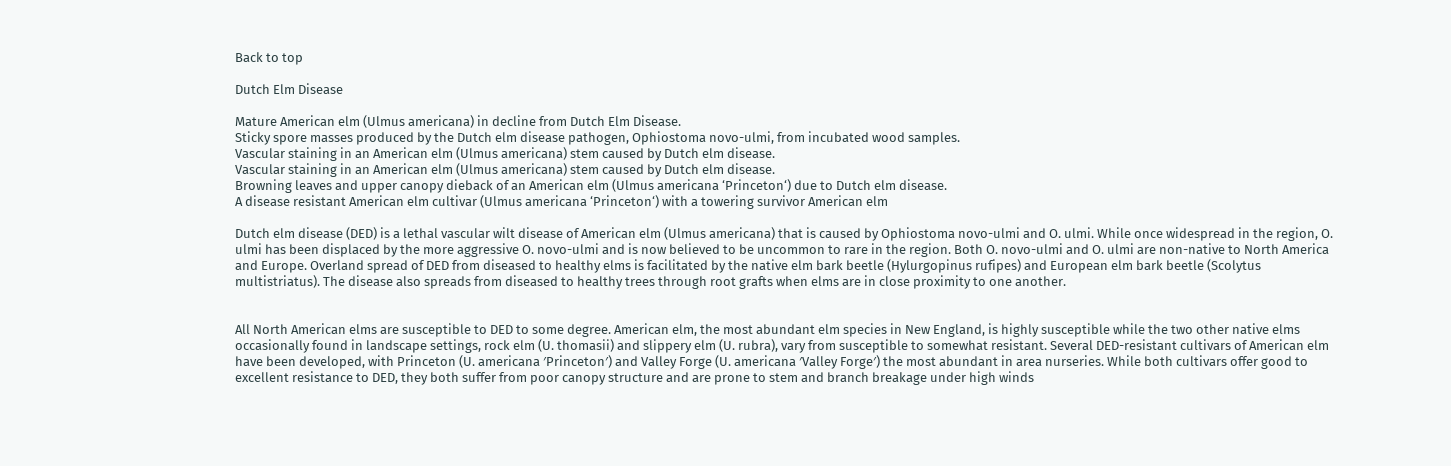Back to top

Dutch Elm Disease

Mature American elm (Ulmus americana) in decline from Dutch Elm Disease.
Sticky spore masses produced by the Dutch elm disease pathogen, Ophiostoma novo-ulmi, from incubated wood samples.
Vascular staining in an American elm (Ulmus americana) stem caused by Dutch elm disease.
Vascular staining in an American elm (Ulmus americana) stem caused by Dutch elm disease.
Browning leaves and upper canopy dieback of an American elm (Ulmus americana ‘Princeton‘) due to Dutch elm disease.
A disease resistant American elm cultivar (Ulmus americana ‘Princeton‘) with a towering survivor American elm

Dutch elm disease (DED) is a lethal vascular wilt disease of American elm (Ulmus americana) that is caused by Ophiostoma novo-ulmi and O. ulmi. While once widespread in the region, O. ulmi has been displaced by the more aggressive O. novo-ulmi and is now believed to be uncommon to rare in the region. Both O. novo-ulmi and O. ulmi are non-native to North America and Europe. Overland spread of DED from diseased to healthy elms is facilitated by the native elm bark beetle (Hylurgopinus rufipes) and European elm bark beetle (Scolytus multistriatus). The disease also spreads from diseased to healthy trees through root grafts when elms are in close proximity to one another.


All North American elms are susceptible to DED to some degree. American elm, the most abundant elm species in New England, is highly susceptible while the two other native elms occasionally found in landscape settings, rock elm (U. thomasii) and slippery elm (U. rubra), vary from susceptible to somewhat resistant. Several DED-resistant cultivars of American elm have been developed, with Princeton (U. americana ′Princeton′) and Valley Forge (U. americana ′Valley Forge′) the most abundant in area nurseries. While both cultivars offer good to excellent resistance to DED, they both suffer from poor canopy structure and are prone to stem and branch breakage under high winds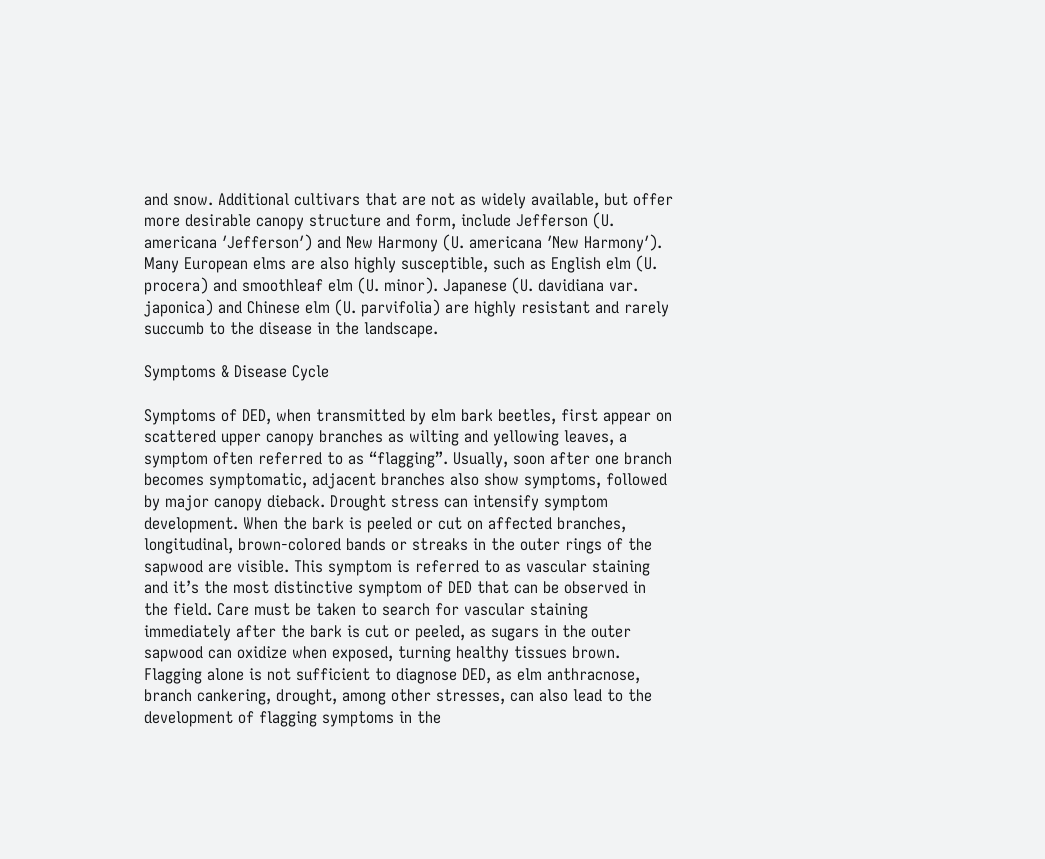and snow. Additional cultivars that are not as widely available, but offer more desirable canopy structure and form, include Jefferson (U. americana ′Jefferson′) and New Harmony (U. americana ′New Harmony′). Many European elms are also highly susceptible, such as English elm (U. procera) and smoothleaf elm (U. minor). Japanese (U. davidiana var. japonica) and Chinese elm (U. parvifolia) are highly resistant and rarely succumb to the disease in the landscape.

Symptoms & Disease Cycle

Symptoms of DED, when transmitted by elm bark beetles, first appear on scattered upper canopy branches as wilting and yellowing leaves, a symptom often referred to as “flagging”. Usually, soon after one branch becomes symptomatic, adjacent branches also show symptoms, followed by major canopy dieback. Drought stress can intensify symptom development. When the bark is peeled or cut on affected branches, longitudinal, brown-colored bands or streaks in the outer rings of the sapwood are visible. This symptom is referred to as vascular staining and it’s the most distinctive symptom of DED that can be observed in the field. Care must be taken to search for vascular staining immediately after the bark is cut or peeled, as sugars in the outer sapwood can oxidize when exposed, turning healthy tissues brown. Flagging alone is not sufficient to diagnose DED, as elm anthracnose, branch cankering, drought, among other stresses, can also lead to the development of flagging symptoms in the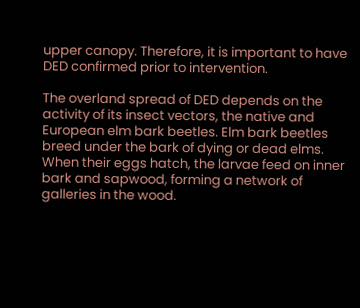upper canopy. Therefore, it is important to have DED confirmed prior to intervention.

The overland spread of DED depends on the activity of its insect vectors, the native and European elm bark beetles. Elm bark beetles breed under the bark of dying or dead elms. When their eggs hatch, the larvae feed on inner bark and sapwood, forming a network of galleries in the wood.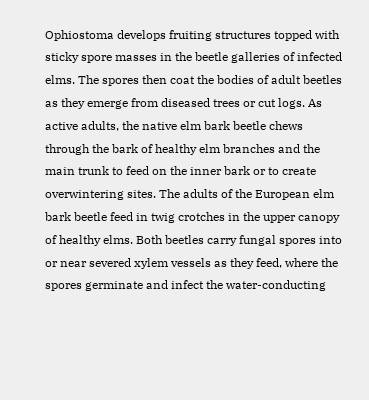Ophiostoma develops fruiting structures topped with sticky spore masses in the beetle galleries of infected elms. The spores then coat the bodies of adult beetles as they emerge from diseased trees or cut logs. As active adults, the native elm bark beetle chews through the bark of healthy elm branches and the main trunk to feed on the inner bark or to create overwintering sites. The adults of the European elm bark beetle feed in twig crotches in the upper canopy of healthy elms. Both beetles carry fungal spores into or near severed xylem vessels as they feed, where the spores germinate and infect the water-conducting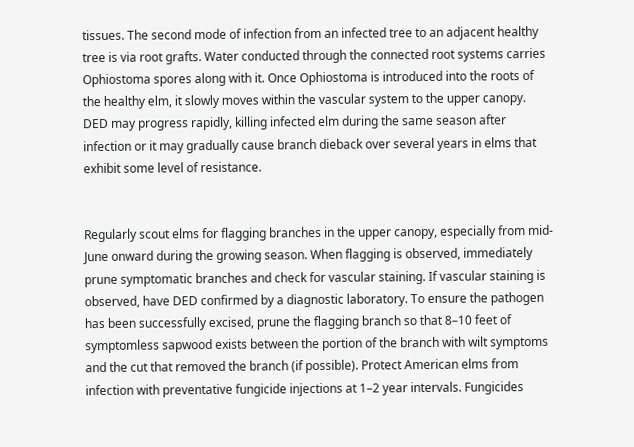tissues. The second mode of infection from an infected tree to an adjacent healthy tree is via root grafts. Water conducted through the connected root systems carries Ophiostoma spores along with it. Once Ophiostoma is introduced into the roots of the healthy elm, it slowly moves within the vascular system to the upper canopy. DED may progress rapidly, killing infected elm during the same season after infection or it may gradually cause branch dieback over several years in elms that exhibit some level of resistance.


Regularly scout elms for flagging branches in the upper canopy, especially from mid-June onward during the growing season. When flagging is observed, immediately prune symptomatic branches and check for vascular staining. If vascular staining is observed, have DED confirmed by a diagnostic laboratory. To ensure the pathogen has been successfully excised, prune the flagging branch so that 8–10 feet of symptomless sapwood exists between the portion of the branch with wilt symptoms and the cut that removed the branch (if possible). Protect American elms from infection with preventative fungicide injections at 1–2 year intervals. Fungicides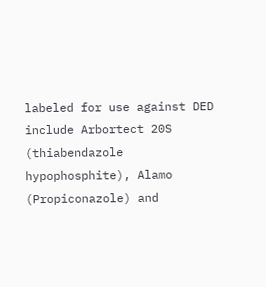labeled for use against DED include Arbortect 20S (thiabendazole hypophosphite), Alamo (Propiconazole) and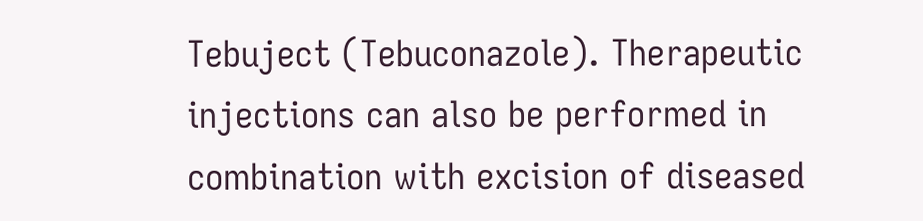Tebuject (Tebuconazole). Therapeutic injections can also be performed in combination with excision of diseased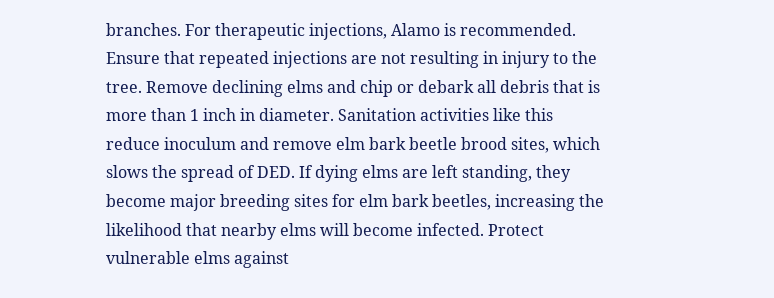branches. For therapeutic injections, Alamo is recommended. Ensure that repeated injections are not resulting in injury to the tree. Remove declining elms and chip or debark all debris that is more than 1 inch in diameter. Sanitation activities like this reduce inoculum and remove elm bark beetle brood sites, which slows the spread of DED. If dying elms are left standing, they become major breeding sites for elm bark beetles, increasing the likelihood that nearby elms will become infected. Protect vulnerable elms against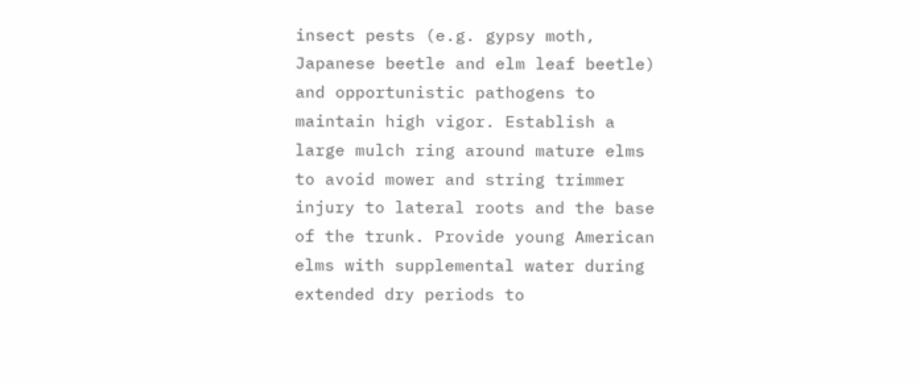insect pests (e.g. gypsy moth, Japanese beetle and elm leaf beetle) and opportunistic pathogens to maintain high vigor. Establish a large mulch ring around mature elms to avoid mower and string trimmer injury to lateral roots and the base of the trunk. Provide young American elms with supplemental water during extended dry periods to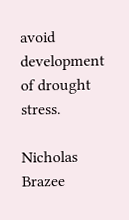avoid development of drought stress.

Nicholas Brazee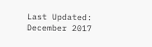Last Updated:
December 2017